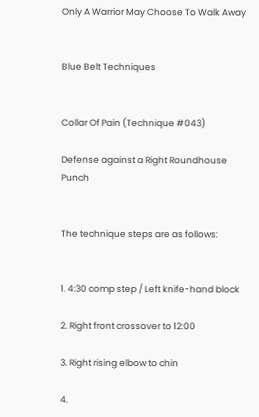Only A Warrior May Choose To Walk Away


Blue Belt Techniques


Collar Of Pain (Technique #043)

Defense against a Right Roundhouse Punch


The technique steps are as follows:


1. 4:30 comp step / Left knife-hand block

2. Right front crossover to 12:00

3. Right rising elbow to chin

4.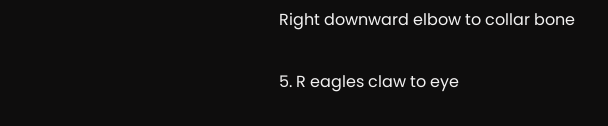Right downward elbow to collar bone

5. R eagles claw to eye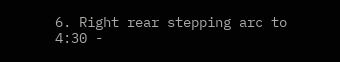6. Right rear stepping arc to 4:30 -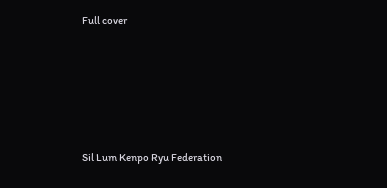Full cover





Sil Lum Kenpo Ryu Federation